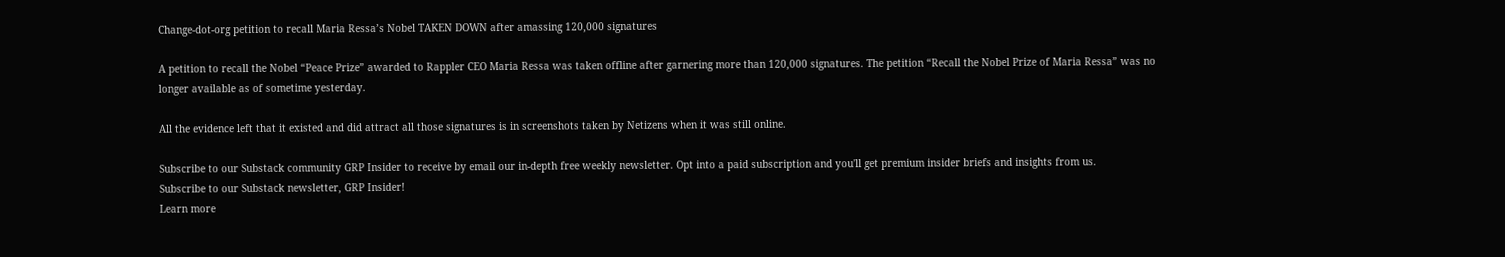Change-dot-org petition to recall Maria Ressa’s Nobel TAKEN DOWN after amassing 120,000 signatures

A petition to recall the Nobel “Peace Prize” awarded to Rappler CEO Maria Ressa was taken offline after garnering more than 120,000 signatures. The petition “Recall the Nobel Prize of Maria Ressa” was no longer available as of sometime yesterday.

All the evidence left that it existed and did attract all those signatures is in screenshots taken by Netizens when it was still online.

Subscribe to our Substack community GRP Insider to receive by email our in-depth free weekly newsletter. Opt into a paid subscription and you'll get premium insider briefs and insights from us.
Subscribe to our Substack newsletter, GRP Insider!
Learn more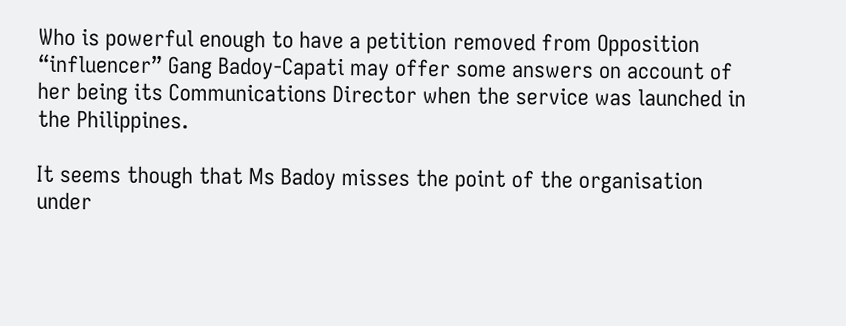Who is powerful enough to have a petition removed from Opposition “influencer” Gang Badoy-Capati may offer some answers on account of her being its Communications Director when the service was launched in the Philippines.

It seems though that Ms Badoy misses the point of the organisation under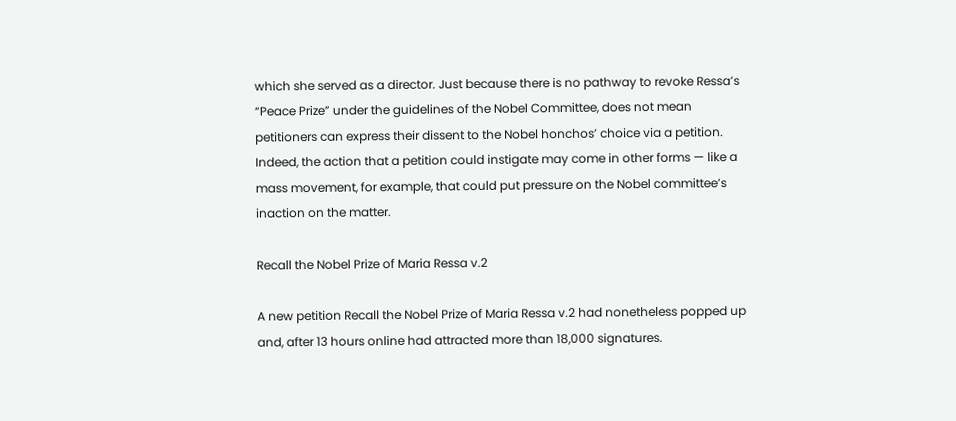which she served as a director. Just because there is no pathway to revoke Ressa’s “Peace Prize” under the guidelines of the Nobel Committee, does not mean petitioners can express their dissent to the Nobel honchos’ choice via a petition. Indeed, the action that a petition could instigate may come in other forms — like a mass movement, for example, that could put pressure on the Nobel committee’s inaction on the matter.

Recall the Nobel Prize of Maria Ressa v.2

A new petition Recall the Nobel Prize of Maria Ressa v.2 had nonetheless popped up and, after 13 hours online had attracted more than 18,000 signatures.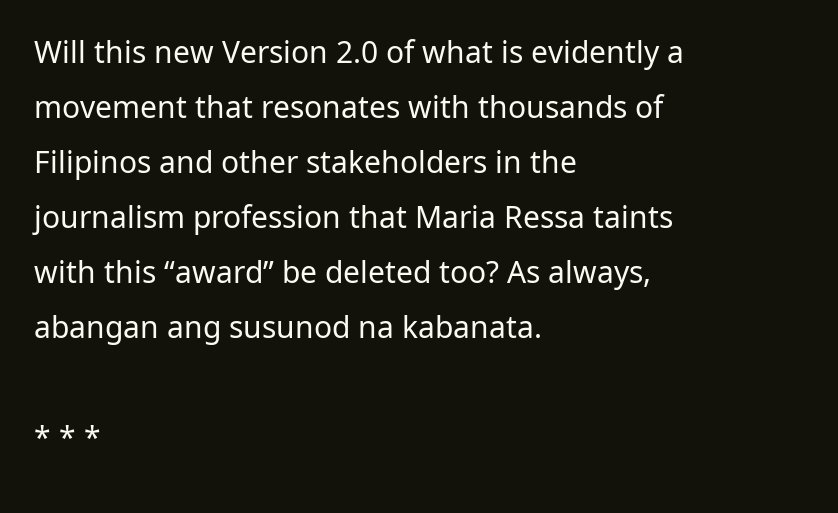Will this new Version 2.0 of what is evidently a movement that resonates with thousands of Filipinos and other stakeholders in the journalism profession that Maria Ressa taints with this “award” be deleted too? As always, abangan ang susunod na kabanata.

* * *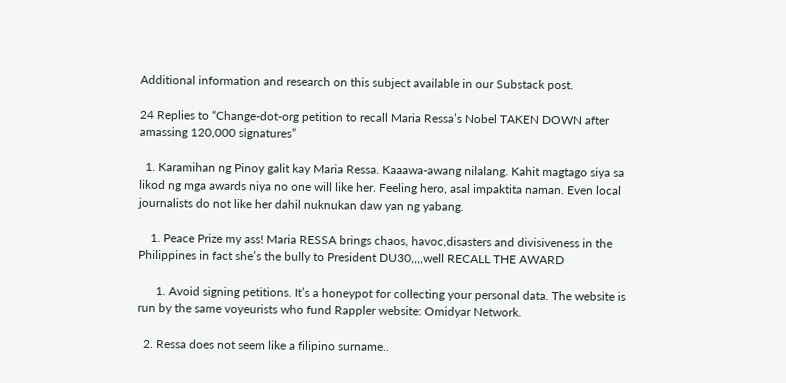Additional information and research on this subject available in our Substack post.

24 Replies to “Change-dot-org petition to recall Maria Ressa’s Nobel TAKEN DOWN after amassing 120,000 signatures”

  1. Karamihan ng Pinoy galit kay Maria Ressa. Kaaawa-awang nilalang. Kahit magtago siya sa likod ng mga awards niya no one will like her. Feeling hero, asal impaktita naman. Even local journalists do not like her dahil nuknukan daw yan ng yabang.

    1. Peace Prize my ass! Maria RESSA brings chaos, havoc,disasters and divisiveness in the Philippines in fact she’s the bully to President DU30,,,,well RECALL THE AWARD

      1. Avoid signing petitions. It’s a honeypot for collecting your personal data. The website is run by the same voyeurists who fund Rappler website: Omidyar Network.

  2. Ressa does not seem like a filipino surname..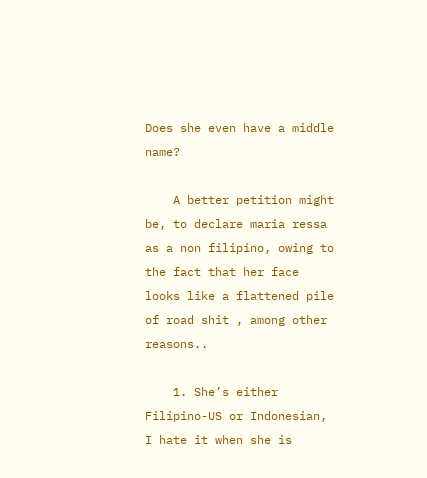Does she even have a middle name?

    A better petition might be, to declare maria ressa as a non filipino, owing to the fact that her face looks like a flattened pile of road shit , among other reasons..

    1. She’s either Filipino-US or Indonesian, I hate it when she is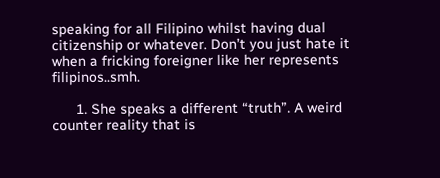speaking for all Filipino whilst having dual citizenship or whatever. Don’t you just hate it when a fricking foreigner like her represents filipinos..smh.

      1. She speaks a different “truth”. A weird counter reality that is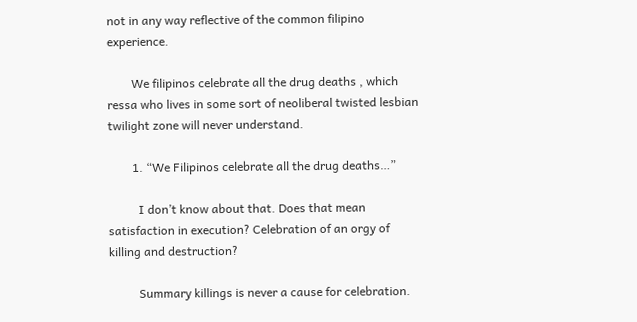not in any way reflective of the common filipino experience.

        We filipinos celebrate all the drug deaths , which ressa who lives in some sort of neoliberal twisted lesbian twilight zone will never understand.

        1. “We Filipinos celebrate all the drug deaths…”

          I don’t know about that. Does that mean satisfaction in execution? Celebration of an orgy of killing and destruction?

          Summary killings is never a cause for celebration.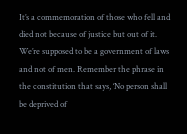It’s a commemoration of those who fell and died not because of justice but out of it. We’re supposed to be a government of laws and not of men. Remember the phrase in the constitution that says, ‘No person shall be deprived of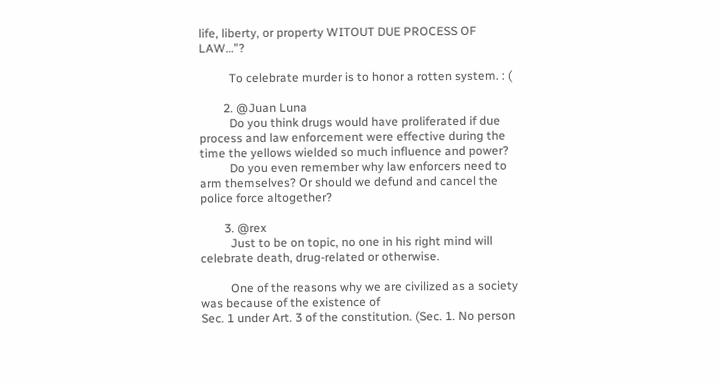life, liberty, or property WITOUT DUE PROCESS OF LAW…”?

          To celebrate murder is to honor a rotten system. : (

        2. @Juan Luna
          Do you think drugs would have proliferated if due process and law enforcement were effective during the time the yellows wielded so much influence and power?
          Do you even remember why law enforcers need to arm themselves? Or should we defund and cancel the police force altogether?

        3. @rex
          Just to be on topic, no one in his right mind will celebrate death, drug-related or otherwise.

          One of the reasons why we are civilized as a society was because of the existence of
Sec. 1 under Art. 3 of the constitution. (Sec. 1. No person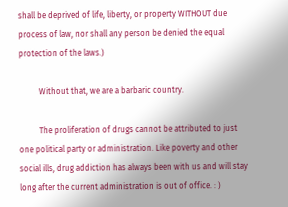shall be deprived of life, liberty, or property WITHOUT due process of law, nor shall any person be denied the equal protection of the laws.)

          Without that, we are a barbaric country.

          The proliferation of drugs cannot be attributed to just one political party or administration. Like poverty and other social ills, drug addiction has always been with us and will stay long after the current administration is out of office. : )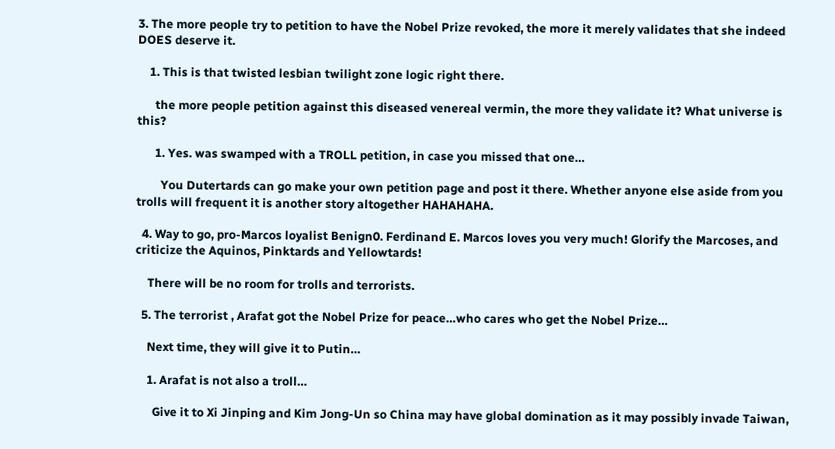3. The more people try to petition to have the Nobel Prize revoked, the more it merely validates that she indeed DOES deserve it.

    1. This is that twisted lesbian twilight zone logic right there.

      the more people petition against this diseased venereal vermin, the more they validate it? What universe is this?

      1. Yes. was swamped with a TROLL petition, in case you missed that one…

        You Dutertards can go make your own petition page and post it there. Whether anyone else aside from you trolls will frequent it is another story altogether HAHAHAHA.

  4. Way to go, pro-Marcos loyalist Benign0. Ferdinand E. Marcos loves you very much! Glorify the Marcoses, and criticize the Aquinos, Pinktards and Yellowtards!

    There will be no room for trolls and terrorists.

  5. The terrorist , Arafat got the Nobel Prize for peace…who cares who get the Nobel Prize…

    Next time, they will give it to Putin…

    1. Arafat is not also a troll…

      Give it to Xi Jinping and Kim Jong-Un so China may have global domination as it may possibly invade Taiwan,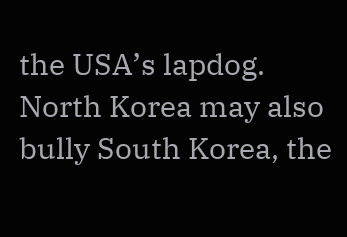the USA’s lapdog. North Korea may also bully South Korea, the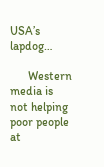USA’s lapdog…

      Western media is not helping poor people at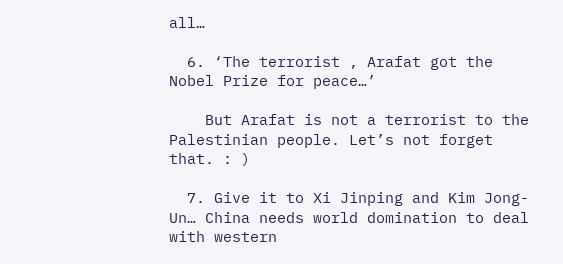all…

  6. ‘The terrorist , Arafat got the Nobel Prize for peace…’

    But Arafat is not a terrorist to the Palestinian people. Let’s not forget that. : )

  7. Give it to Xi Jinping and Kim Jong-Un… China needs world domination to deal with western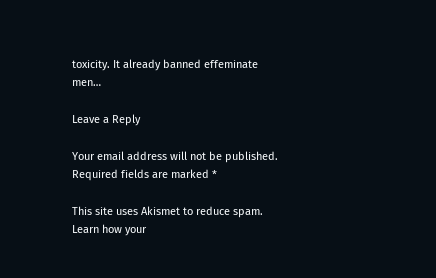toxicity. It already banned effeminate men…

Leave a Reply

Your email address will not be published. Required fields are marked *

This site uses Akismet to reduce spam. Learn how your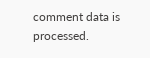comment data is processed.